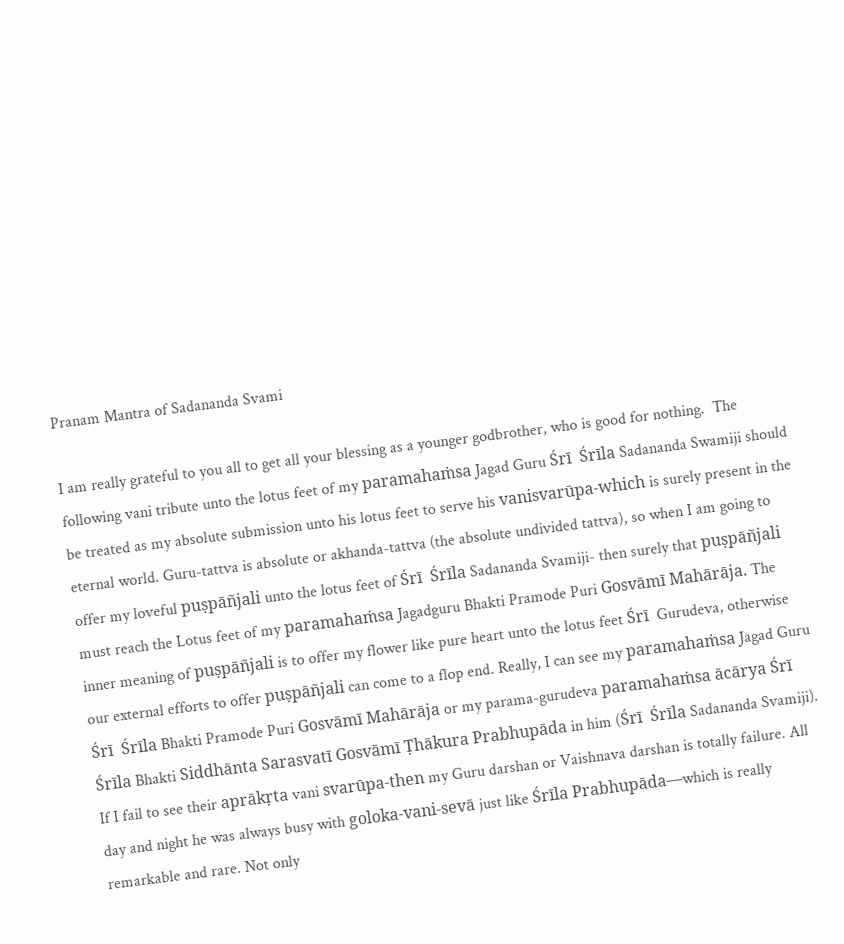Pranam Mantra of Sadananda Svami

I am really grateful to you all to get all your blessing as a younger godbrother, who is good for nothing.  The following vani tribute unto the lotus feet of my paramahaṁsa Jagad Guru Śrī  Śrīla Sadananda Swamiji should be treated as my absolute submission unto his lotus feet to serve his vanisvarūpa-which is surely present in the eternal world. Guru-tattva is absolute or akhanda-tattva (the absolute undivided tattva), so when I am going to offer my loveful puṣpāñjali unto the lotus feet of Śrī  Śrīla Sadananda Svamiji- then surely that puṣpāñjali must reach the Lotus feet of my paramahaṁsa Jagadguru Bhakti Pramode Puri Gosvāmī Mahārāja. The inner meaning of puṣpāñjali is to offer my flower like pure heart unto the lotus feet Śrī  Gurudeva, otherwise our external efforts to offer puṣpāñjali can come to a flop end. Really, I can see my paramahaṁsa Jagad Guru Śrī  Śrīla Bhakti Pramode Puri Gosvāmī Mahārāja or my parama-gurudeva paramahaṁsa ācārya Śrī Śrīla Bhakti Siddhānta Sarasvatī Gosvāmī Ṭhākura Prabhupāda in him (Śrī  Śrīla Sadananda Svamiji). If I fail to see their aprākṛta vani svarūpa-then my Guru darshan or Vaishnava darshan is totally failure. All day and night he was always busy with goloka-vani-sevā just like Śrīla Prabhupāda—which is really remarkable and rare. Not only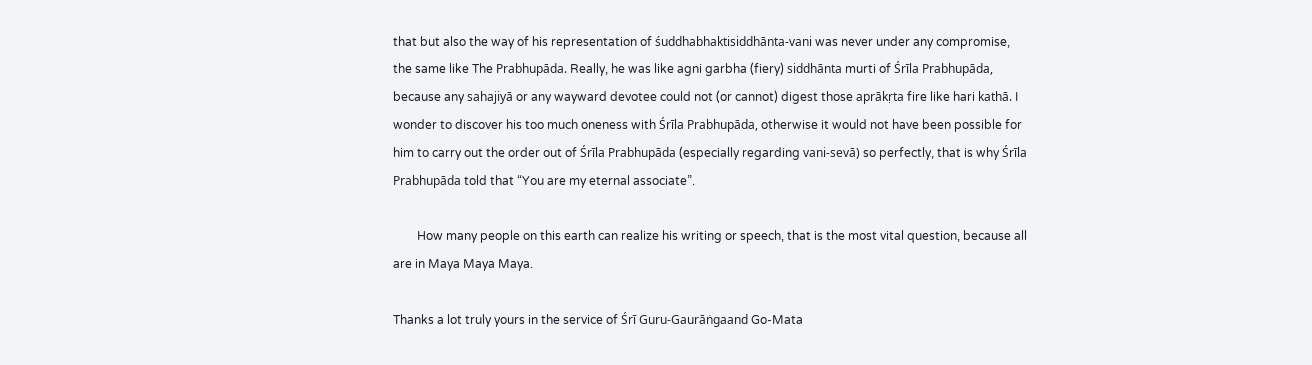that but also the way of his representation of śuddhabhaktisiddhānta-vani was never under any compromise, the same like The Prabhupāda. Really, he was like agni garbha (fiery) siddhānta murti of Śrīla Prabhupāda, because any sahajiyā or any wayward devotee could not (or cannot) digest those aprākṛta fire like hari kathā. I wonder to discover his too much oneness with Śrīla Prabhupāda, otherwise it would not have been possible for him to carry out the order out of Śrīla Prabhupāda (especially regarding vani-sevā) so perfectly, that is why Śrīla Prabhupāda told that “You are my eternal associate”.

        How many people on this earth can realize his writing or speech, that is the most vital question, because all are in Maya Maya Maya.

Thanks a lot truly yours in the service of Śrī Guru-Gaurāṅgaand Go-Mata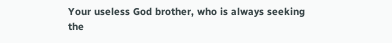Your useless God brother, who is always seeking the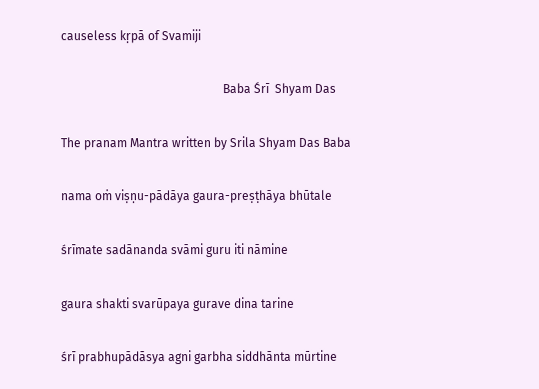causeless kṛpā of Svamiji

                                                      Baba Śrī  Shyam Das

The pranam Mantra written by Srila Shyam Das Baba

nama oṁ viṣṇu-pādāya gaura-preṣṭhāya bhūtale

śrīmate sadānanda svāmi guru iti nāmine

gaura shakti svarūpaya gurave dina tarine

śrī prabhupādāsya agni garbha siddhānta mūrtine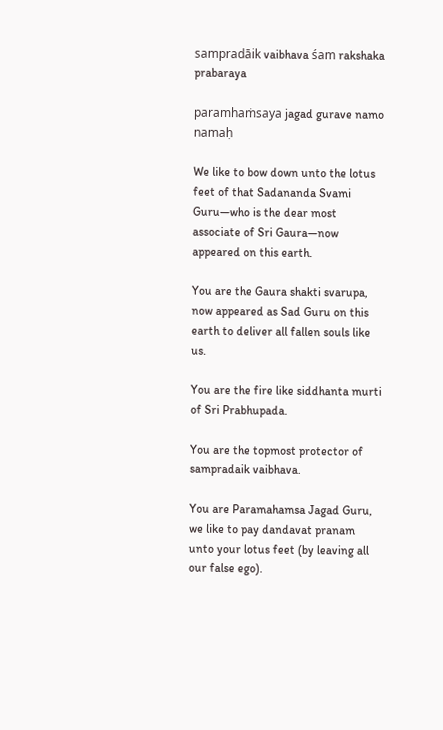sampradāik vaibhava śam rakshaka prabaraya

paramhaṁsaya jagad gurave namo namaḥ

We like to bow down unto the lotus feet of that Sadananda Svami Guru—who is the dear most associate of Sri Gaura—now appeared on this earth.

You are the Gaura shakti svarupa, now appeared as Sad Guru on this earth to deliver all fallen souls like us.

You are the fire like siddhanta murti of Sri Prabhupada.

You are the topmost protector of sampradaik vaibhava.

You are Paramahamsa Jagad Guru, we like to pay dandavat pranam unto your lotus feet (by leaving all our false ego).